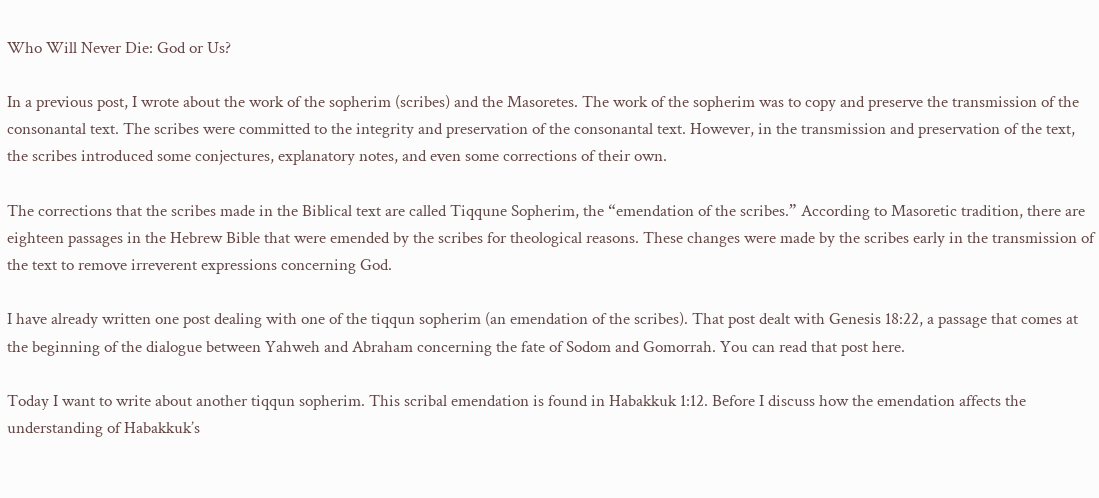Who Will Never Die: God or Us?

In a previous post, I wrote about the work of the sopherim (scribes) and the Masoretes. The work of the sopherim was to copy and preserve the transmission of the consonantal text. The scribes were committed to the integrity and preservation of the consonantal text. However, in the transmission and preservation of the text, the scribes introduced some conjectures, explanatory notes, and even some corrections of their own.

The corrections that the scribes made in the Biblical text are called Tiqqune Sopherim, the “emendation of the scribes.” According to Masoretic tradition, there are eighteen passages in the Hebrew Bible that were emended by the scribes for theological reasons. These changes were made by the scribes early in the transmission of the text to remove irreverent expressions concerning God.

I have already written one post dealing with one of the tiqqun sopherim (an emendation of the scribes). That post dealt with Genesis 18:22, a passage that comes at the beginning of the dialogue between Yahweh and Abraham concerning the fate of Sodom and Gomorrah. You can read that post here.

Today I want to write about another tiqqun sopherim. This scribal emendation is found in Habakkuk 1:12. Before I discuss how the emendation affects the understanding of Habakkuk’s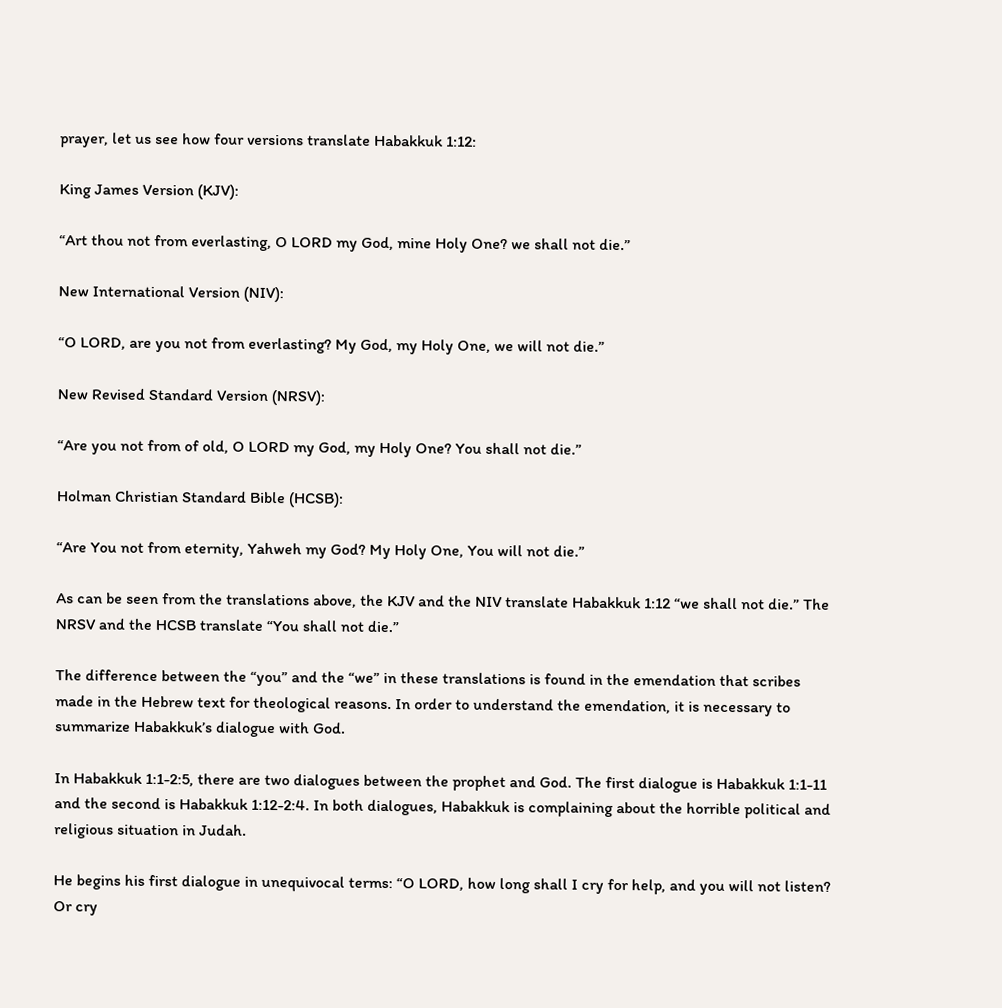prayer, let us see how four versions translate Habakkuk 1:12:

King James Version (KJV):

“Art thou not from everlasting, O LORD my God, mine Holy One? we shall not die.”

New International Version (NIV):

“O LORD, are you not from everlasting? My God, my Holy One, we will not die.”

New Revised Standard Version (NRSV):

“Are you not from of old, O LORD my God, my Holy One? You shall not die.”

Holman Christian Standard Bible (HCSB):

“Are You not from eternity, Yahweh my God? My Holy One, You will not die.”

As can be seen from the translations above, the KJV and the NIV translate Habakkuk 1:12 “we shall not die.” The NRSV and the HCSB translate “You shall not die.”

The difference between the “you” and the “we” in these translations is found in the emendation that scribes made in the Hebrew text for theological reasons. In order to understand the emendation, it is necessary to summarize Habakkuk’s dialogue with God.

In Habakkuk 1:1-2:5, there are two dialogues between the prophet and God. The first dialogue is Habakkuk 1:1-11 and the second is Habakkuk 1:12-2:4. In both dialogues, Habakkuk is complaining about the horrible political and religious situation in Judah.

He begins his first dialogue in unequivocal terms: “O LORD, how long shall I cry for help, and you will not listen? Or cry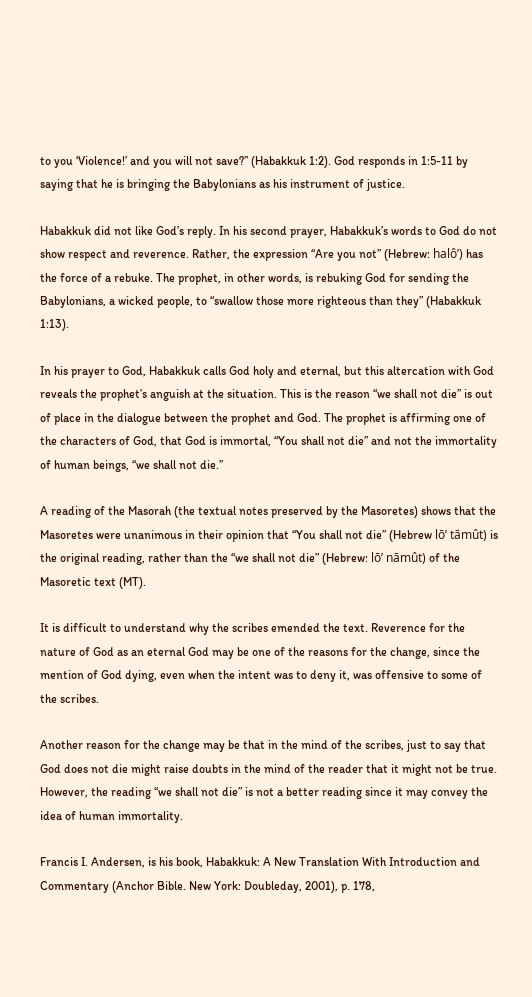to you ‘Violence!’ and you will not save?” (Habakkuk 1:2). God responds in 1:5-11 by saying that he is bringing the Babylonians as his instrument of justice.

Habakkuk did not like God’s reply. In his second prayer, Habakkuk’s words to God do not show respect and reverence. Rather, the expression “Are you not” (Hebrew: halô’) has the force of a rebuke. The prophet, in other words, is rebuking God for sending the Babylonians, a wicked people, to “swallow those more righteous than they” (Habakkuk 1:13).

In his prayer to God, Habakkuk calls God holy and eternal, but this altercation with God reveals the prophet’s anguish at the situation. This is the reason “we shall not die” is out of place in the dialogue between the prophet and God. The prophet is affirming one of the characters of God, that God is immortal, “You shall not die” and not the immortality of human beings, “we shall not die.”

A reading of the Masorah (the textual notes preserved by the Masoretes) shows that the Masoretes were unanimous in their opinion that “You shall not die” (Hebrew lō’ tāmût) is the original reading, rather than the “we shall not die” (Hebrew: lō’ nāmût) of the Masoretic text (MT).

It is difficult to understand why the scribes emended the text. Reverence for the nature of God as an eternal God may be one of the reasons for the change, since the mention of God dying, even when the intent was to deny it, was offensive to some of the scribes.

Another reason for the change may be that in the mind of the scribes, just to say that God does not die might raise doubts in the mind of the reader that it might not be true. However, the reading “we shall not die” is not a better reading since it may convey the idea of human immortality.

Francis I. Andersen, is his book, Habakkuk: A New Translation With Introduction and Commentary (Anchor Bible. New York: Doubleday, 2001), p. 178,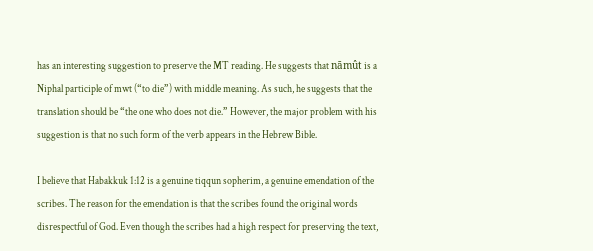has an interesting suggestion to preserve the MT reading. He suggests that nāmût is a Niphal participle of mwt (“to die”) with middle meaning. As such, he suggests that the translation should be “the one who does not die.” However, the major problem with his suggestion is that no such form of the verb appears in the Hebrew Bible.

I believe that Habakkuk 1:12 is a genuine tiqqun sopherim, a genuine emendation of the scribes. The reason for the emendation is that the scribes found the original words disrespectful of God. Even though the scribes had a high respect for preserving the text,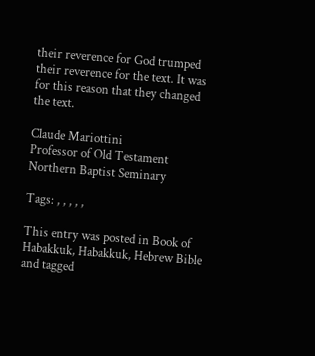their reverence for God trumped their reverence for the text. It was for this reason that they changed the text.

Claude Mariottini
Professor of Old Testament
Northern Baptist Seminary

Tags: , , , , ,

This entry was posted in Book of Habakkuk, Habakkuk, Hebrew Bible and tagged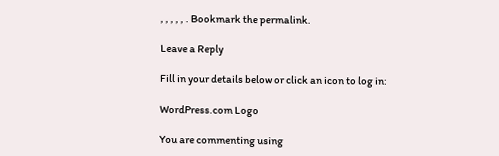, , , , , . Bookmark the permalink.

Leave a Reply

Fill in your details below or click an icon to log in:

WordPress.com Logo

You are commenting using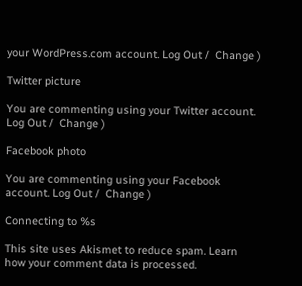your WordPress.com account. Log Out /  Change )

Twitter picture

You are commenting using your Twitter account. Log Out /  Change )

Facebook photo

You are commenting using your Facebook account. Log Out /  Change )

Connecting to %s

This site uses Akismet to reduce spam. Learn how your comment data is processed.